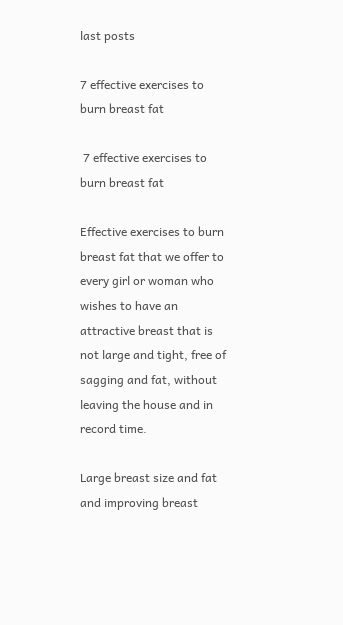last posts

7 effective exercises to burn breast fat

 7 effective exercises to burn breast fat

Effective exercises to burn breast fat that we offer to every girl or woman who wishes to have an attractive breast that is not large and tight, free of sagging and fat, without leaving the house and in record time.

Large breast size and fat and improving breast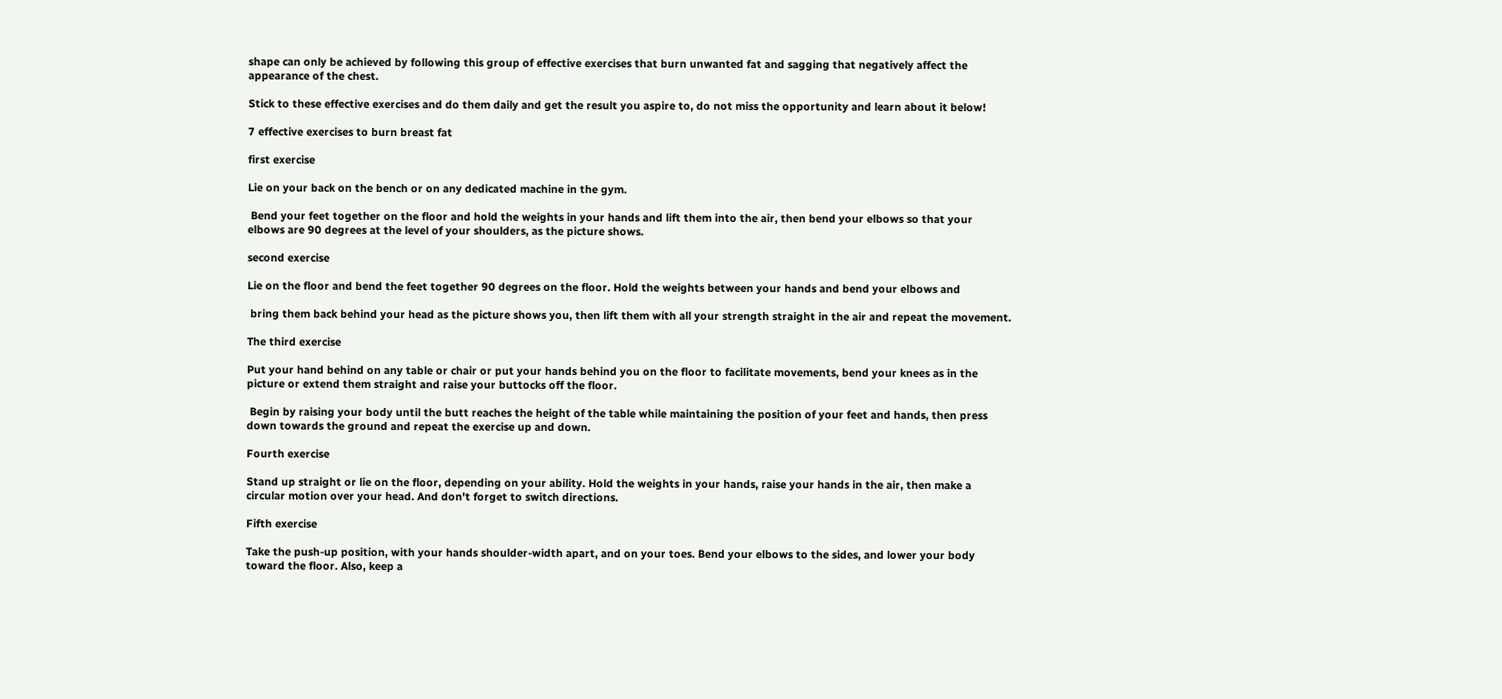shape can only be achieved by following this group of effective exercises that burn unwanted fat and sagging that negatively affect the appearance of the chest.

Stick to these effective exercises and do them daily and get the result you aspire to, do not miss the opportunity and learn about it below!

7 effective exercises to burn breast fat

first exercise

Lie on your back on the bench or on any dedicated machine in the gym.

 Bend your feet together on the floor and hold the weights in your hands and lift them into the air, then bend your elbows so that your elbows are 90 degrees at the level of your shoulders, as the picture shows.

second exercise

Lie on the floor and bend the feet together 90 degrees on the floor. Hold the weights between your hands and bend your elbows and

 bring them back behind your head as the picture shows you, then lift them with all your strength straight in the air and repeat the movement.

The third exercise

Put your hand behind on any table or chair or put your hands behind you on the floor to facilitate movements, bend your knees as in the picture or extend them straight and raise your buttocks off the floor.

 Begin by raising your body until the butt reaches the height of the table while maintaining the position of your feet and hands, then press down towards the ground and repeat the exercise up and down.

Fourth exercise

Stand up straight or lie on the floor, depending on your ability. Hold the weights in your hands, raise your hands in the air, then make a circular motion over your head. And don't forget to switch directions.

Fifth exercise

Take the push-up position, with your hands shoulder-width apart, and on your toes. Bend your elbows to the sides, and lower your body toward the floor. Also, keep a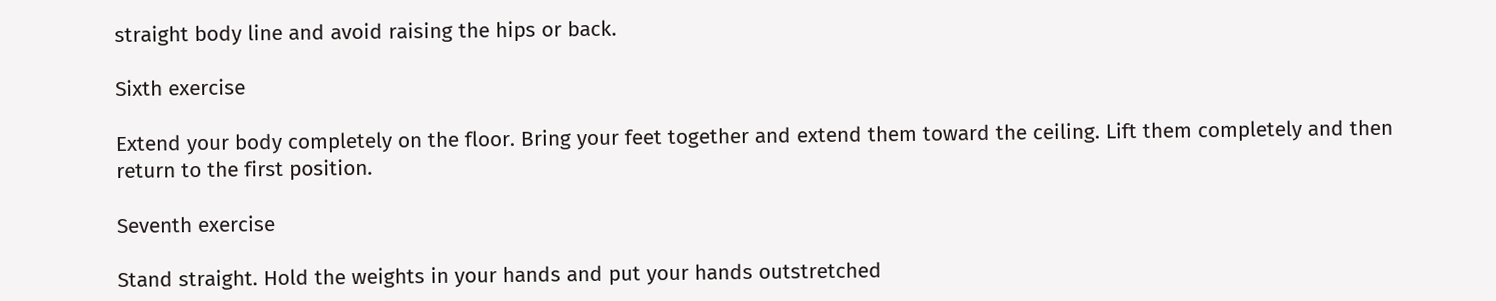straight body line and avoid raising the hips or back.

Sixth exercise

Extend your body completely on the floor. Bring your feet together and extend them toward the ceiling. Lift them completely and then return to the first position.

Seventh exercise

Stand straight. Hold the weights in your hands and put your hands outstretched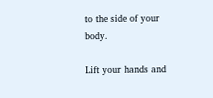to the side of your body.

Lift your hands and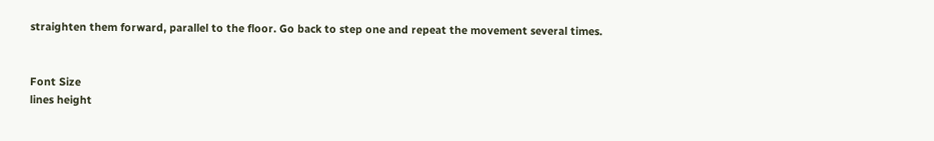straighten them forward, parallel to the floor. Go back to step one and repeat the movement several times.


Font Size
lines height